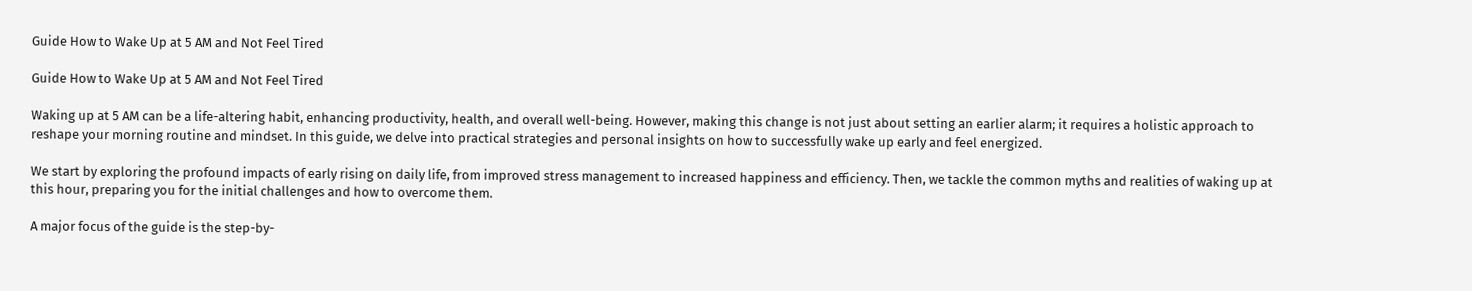Guide How to Wake Up at 5 AM and Not Feel Tired

Guide How to Wake Up at 5 AM and Not Feel Tired

Waking up at 5 AM can be a life-altering habit, enhancing productivity, health, and overall well-being. However, making this change is not just about setting an earlier alarm; it requires a holistic approach to reshape your morning routine and mindset. In this guide, we delve into practical strategies and personal insights on how to successfully wake up early and feel energized.

We start by exploring the profound impacts of early rising on daily life, from improved stress management to increased happiness and efficiency. Then, we tackle the common myths and realities of waking up at this hour, preparing you for the initial challenges and how to overcome them.

A major focus of the guide is the step-by-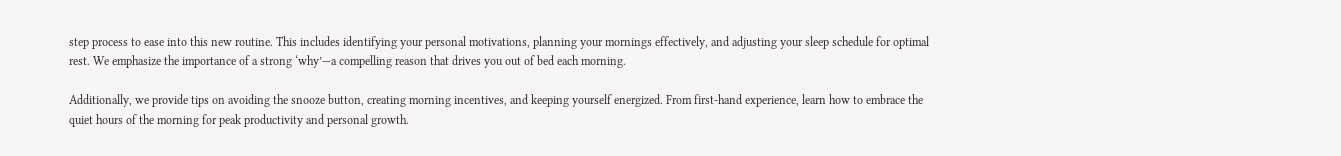step process to ease into this new routine. This includes identifying your personal motivations, planning your mornings effectively, and adjusting your sleep schedule for optimal rest. We emphasize the importance of a strong ‘why’—a compelling reason that drives you out of bed each morning.

Additionally, we provide tips on avoiding the snooze button, creating morning incentives, and keeping yourself energized. From first-hand experience, learn how to embrace the quiet hours of the morning for peak productivity and personal growth.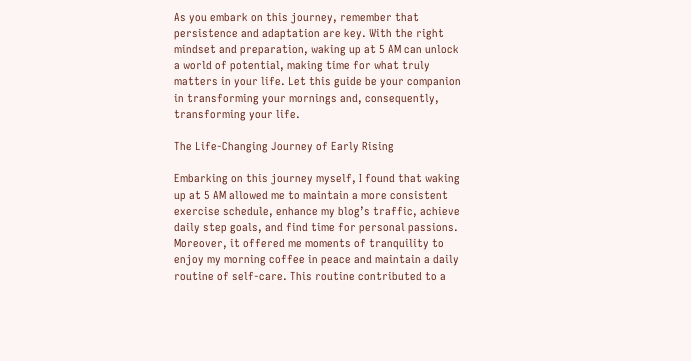As you embark on this journey, remember that persistence and adaptation are key. With the right mindset and preparation, waking up at 5 AM can unlock a world of potential, making time for what truly matters in your life. Let this guide be your companion in transforming your mornings and, consequently, transforming your life.

The Life-Changing Journey of Early Rising

Embarking on this journey myself, I found that waking up at 5 AM allowed me to maintain a more consistent exercise schedule, enhance my blog’s traffic, achieve daily step goals, and find time for personal passions. Moreover, it offered me moments of tranquility to enjoy my morning coffee in peace and maintain a daily routine of self-care. This routine contributed to a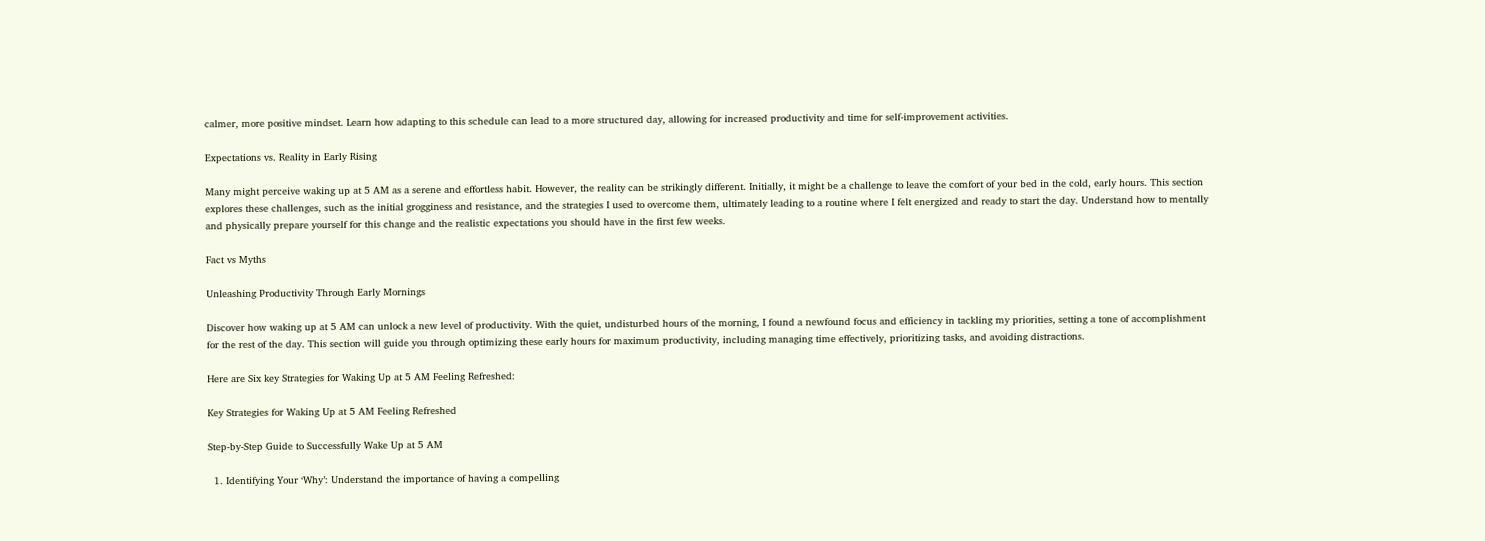calmer, more positive mindset. Learn how adapting to this schedule can lead to a more structured day, allowing for increased productivity and time for self-improvement activities.

Expectations vs. Reality in Early Rising

Many might perceive waking up at 5 AM as a serene and effortless habit. However, the reality can be strikingly different. Initially, it might be a challenge to leave the comfort of your bed in the cold, early hours. This section explores these challenges, such as the initial grogginess and resistance, and the strategies I used to overcome them, ultimately leading to a routine where I felt energized and ready to start the day. Understand how to mentally and physically prepare yourself for this change and the realistic expectations you should have in the first few weeks.

Fact vs Myths

Unleashing Productivity Through Early Mornings

Discover how waking up at 5 AM can unlock a new level of productivity. With the quiet, undisturbed hours of the morning, I found a newfound focus and efficiency in tackling my priorities, setting a tone of accomplishment for the rest of the day. This section will guide you through optimizing these early hours for maximum productivity, including managing time effectively, prioritizing tasks, and avoiding distractions.

Here are Six key Strategies for Waking Up at 5 AM Feeling Refreshed:

Key Strategies for Waking Up at 5 AM Feeling Refreshed

Step-by-Step Guide to Successfully Wake Up at 5 AM

  1. Identifying Your ‘Why’: Understand the importance of having a compelling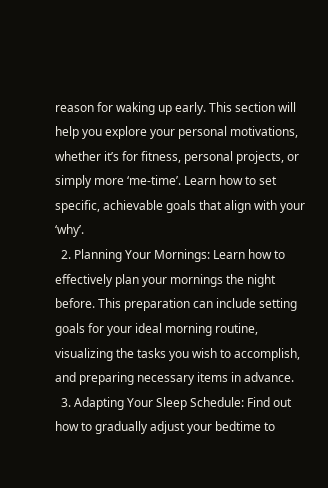reason for waking up early. This section will help you explore your personal motivations, whether it’s for fitness, personal projects, or simply more ‘me-time’. Learn how to set specific, achievable goals that align with your ‘why’.
  2. Planning Your Mornings: Learn how to effectively plan your mornings the night before. This preparation can include setting goals for your ideal morning routine, visualizing the tasks you wish to accomplish, and preparing necessary items in advance.
  3. Adapting Your Sleep Schedule: Find out how to gradually adjust your bedtime to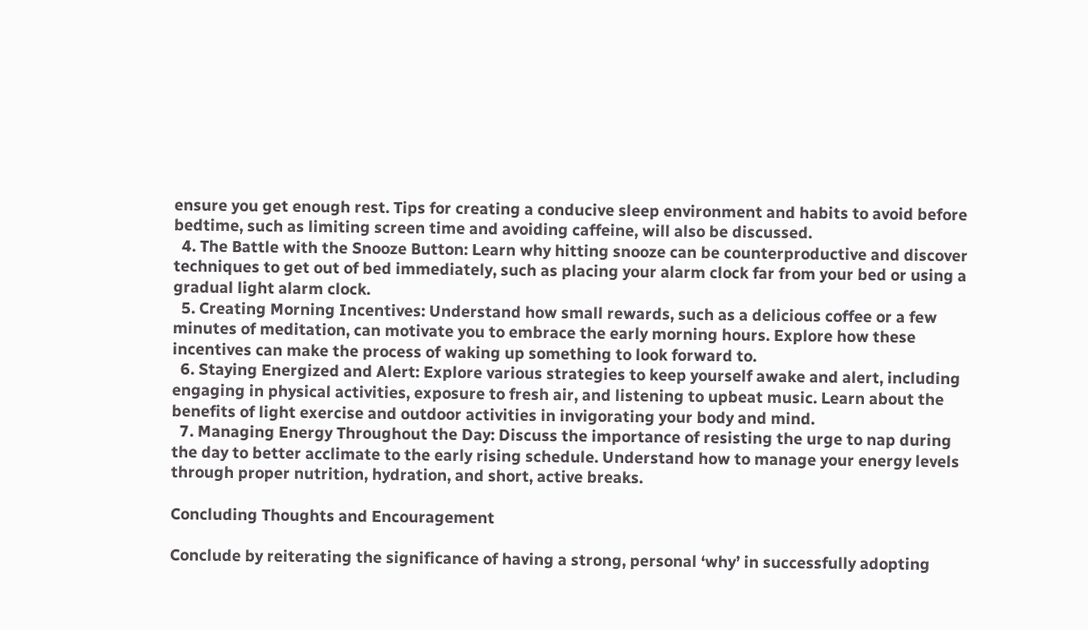ensure you get enough rest. Tips for creating a conducive sleep environment and habits to avoid before bedtime, such as limiting screen time and avoiding caffeine, will also be discussed.
  4. The Battle with the Snooze Button: Learn why hitting snooze can be counterproductive and discover techniques to get out of bed immediately, such as placing your alarm clock far from your bed or using a gradual light alarm clock.
  5. Creating Morning Incentives: Understand how small rewards, such as a delicious coffee or a few minutes of meditation, can motivate you to embrace the early morning hours. Explore how these incentives can make the process of waking up something to look forward to.
  6. Staying Energized and Alert: Explore various strategies to keep yourself awake and alert, including engaging in physical activities, exposure to fresh air, and listening to upbeat music. Learn about the benefits of light exercise and outdoor activities in invigorating your body and mind.
  7. Managing Energy Throughout the Day: Discuss the importance of resisting the urge to nap during the day to better acclimate to the early rising schedule. Understand how to manage your energy levels through proper nutrition, hydration, and short, active breaks.

Concluding Thoughts and Encouragement

Conclude by reiterating the significance of having a strong, personal ‘why’ in successfully adopting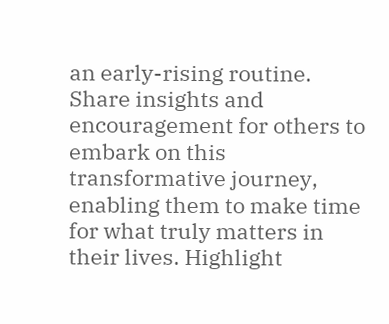an early-rising routine. Share insights and encouragement for others to embark on this transformative journey, enabling them to make time for what truly matters in their lives. Highlight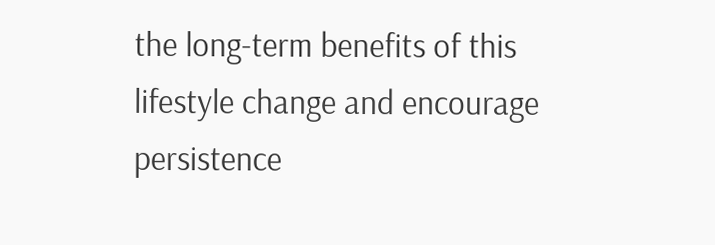the long-term benefits of this lifestyle change and encourage persistence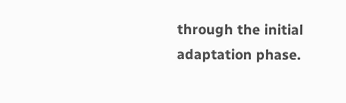through the initial adaptation phase.